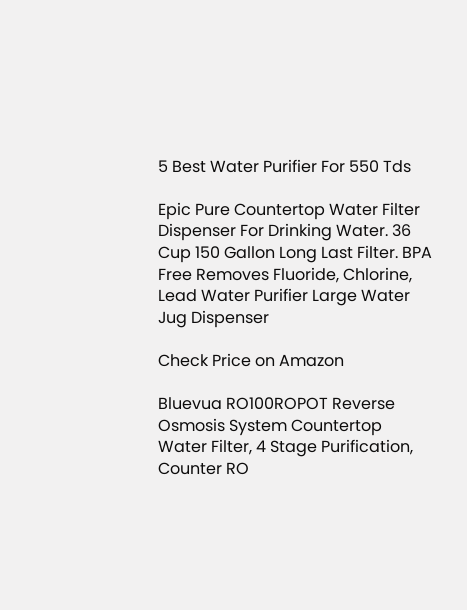5 Best Water Purifier For 550 Tds

Epic Pure Countertop Water Filter Dispenser For Drinking Water. 36 Cup 150 Gallon Long Last Filter. BPA Free Removes Fluoride, Chlorine, Lead Water Purifier Large Water Jug Dispenser

Check Price on Amazon

Bluevua RO100ROPOT Reverse Osmosis System Countertop Water Filter, 4 Stage Purification, Counter RO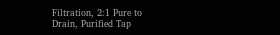Filtration, 2:1 Pure to Drain, Purified Tap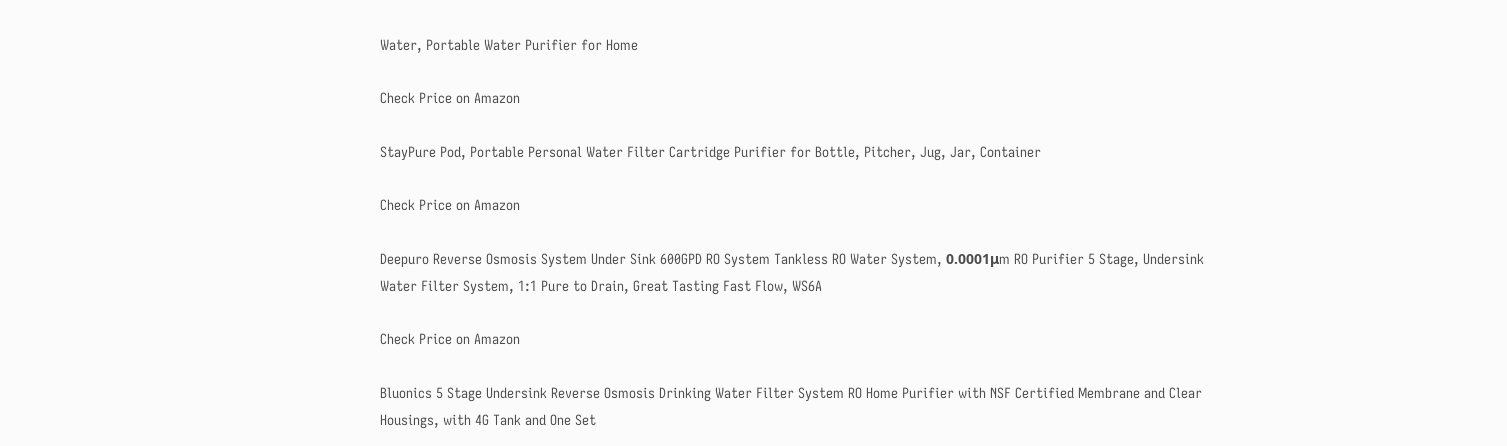Water, Portable Water Purifier for Home

Check Price on Amazon

StayPure Pod, Portable Personal Water Filter Cartridge Purifier for Bottle, Pitcher, Jug, Jar, Container

Check Price on Amazon

Deepuro Reverse Osmosis System Under Sink 600GPD RO System Tankless RO Water System, 0.0001μm RO Purifier 5 Stage, Undersink Water Filter System, 1:1 Pure to Drain, Great Tasting Fast Flow, WS6A

Check Price on Amazon

Bluonics 5 Stage Undersink Reverse Osmosis Drinking Water Filter System RO Home Purifier with NSF Certified Membrane and Clear Housings, with 4G Tank and One Set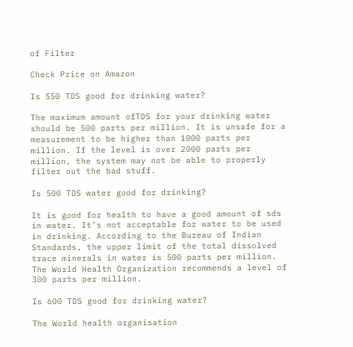of Filter

Check Price on Amazon

Is 550 TDS good for drinking water?

The maximum amount ofTDS for your drinking water should be 500 parts per million. It is unsafe for a measurement to be higher than 1000 parts per million. If the level is over 2000 parts per million, the system may not be able to properly filter out the bad stuff.

Is 500 TDS water good for drinking?

It is good for health to have a good amount of sds in water. It’s not acceptable for water to be used in drinking. According to the Bureau of Indian Standards, the upper limit of the total dissolved trace minerals in water is 500 parts per million. The World Health Organization recommends a level of 300 parts per million.

Is 600 TDS good for drinking water?

The World health organisation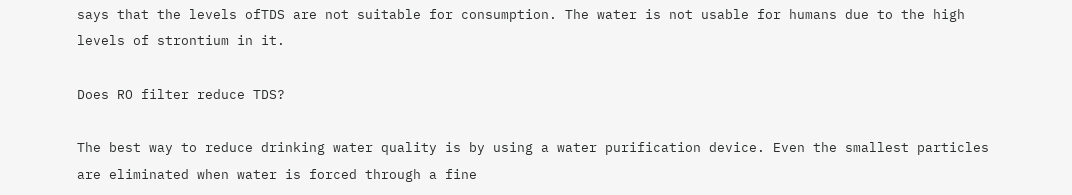says that the levels ofTDS are not suitable for consumption. The water is not usable for humans due to the high levels of strontium in it.

Does RO filter reduce TDS?

The best way to reduce drinking water quality is by using a water purification device. Even the smallest particles are eliminated when water is forced through a fine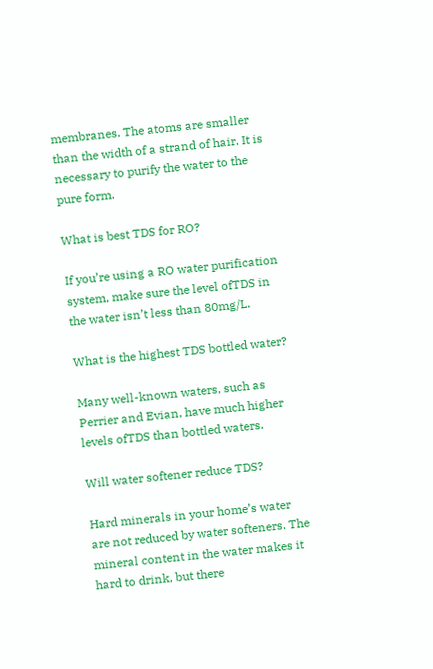membranes. The atoms are smaller than the width of a strand of hair. It is necessary to purify the water to the pure form.

What is best TDS for RO?

If you’re using a RO water purification system, make sure the level ofTDS in the water isn’t less than 80mg/L.

What is the highest TDS bottled water?

Many well-known waters, such as Perrier and Evian, have much higher levels ofTDS than bottled waters.

Will water softener reduce TDS?

Hard minerals in your home’s water are not reduced by water softeners. The mineral content in the water makes it hard to drink, but there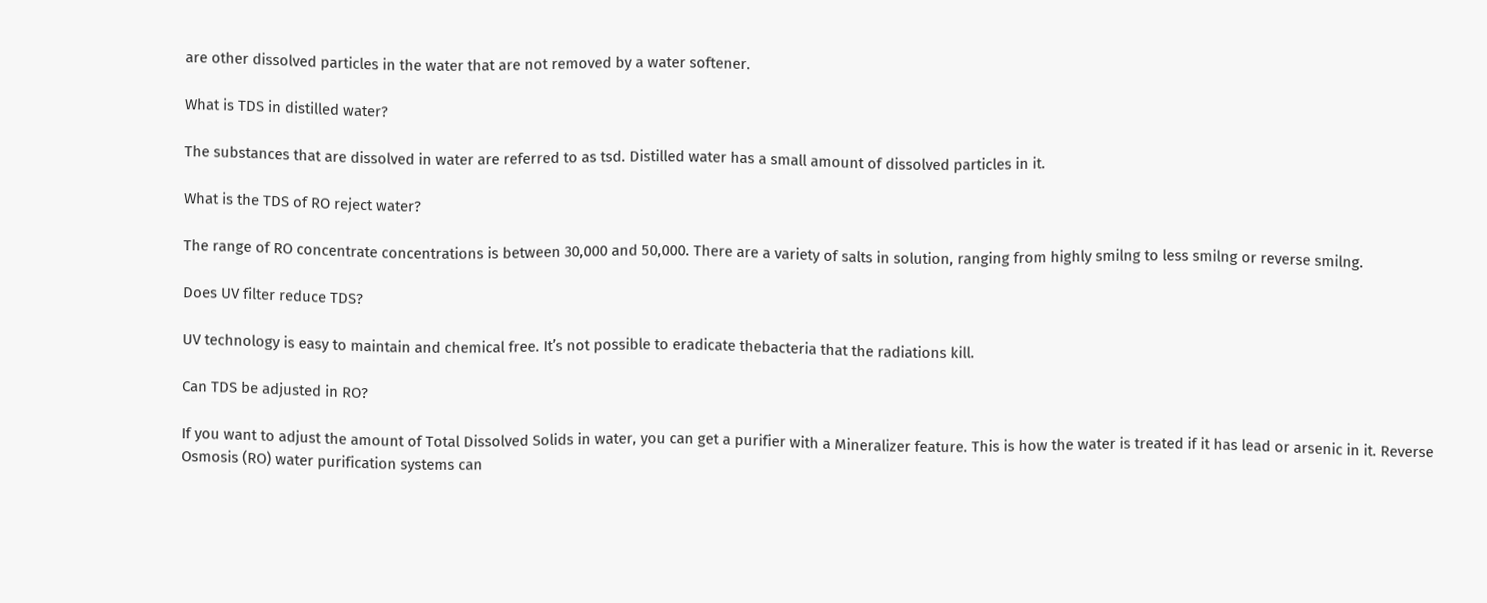are other dissolved particles in the water that are not removed by a water softener.

What is TDS in distilled water?

The substances that are dissolved in water are referred to as tsd. Distilled water has a small amount of dissolved particles in it.

What is the TDS of RO reject water?

The range of RO concentrate concentrations is between 30,000 and 50,000. There are a variety of salts in solution, ranging from highly smilng to less smilng or reverse smilng.

Does UV filter reduce TDS?

UV technology is easy to maintain and chemical free. It’s not possible to eradicate thebacteria that the radiations kill.

Can TDS be adjusted in RO?

If you want to adjust the amount of Total Dissolved Solids in water, you can get a purifier with a Mineralizer feature. This is how the water is treated if it has lead or arsenic in it. Reverse Osmosis (RO) water purification systems can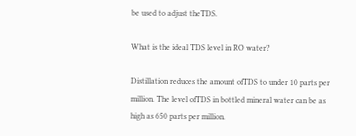be used to adjust theTDS.

What is the ideal TDS level in RO water?

Distillation reduces the amount ofTDS to under 10 parts per million. The level ofTDS in bottled mineral water can be as high as 650 parts per million.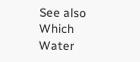See also  Which Water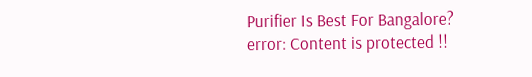Purifier Is Best For Bangalore?
error: Content is protected !!